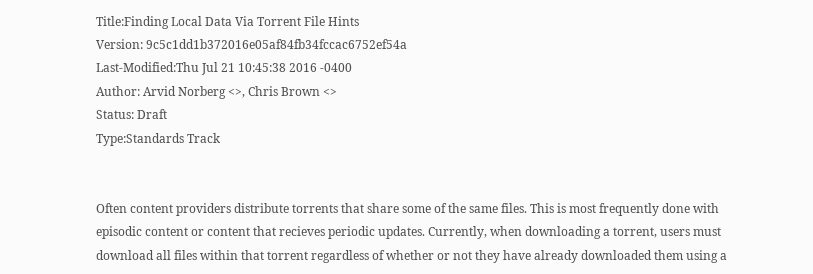Title:Finding Local Data Via Torrent File Hints
Version: 9c5c1dd1b372016e05af84fb34fccac6752ef54a
Last-Modified:Thu Jul 21 10:45:38 2016 -0400
Author: Arvid Norberg <>, Chris Brown <>
Status: Draft
Type:Standards Track


Often content providers distribute torrents that share some of the same files. This is most frequently done with episodic content or content that recieves periodic updates. Currently, when downloading a torrent, users must download all files within that torrent regardless of whether or not they have already downloaded them using a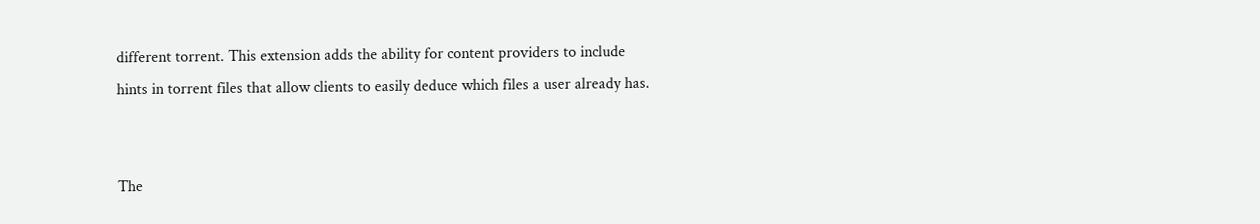different torrent. This extension adds the ability for content providers to include hints in torrent files that allow clients to easily deduce which files a user already has.


The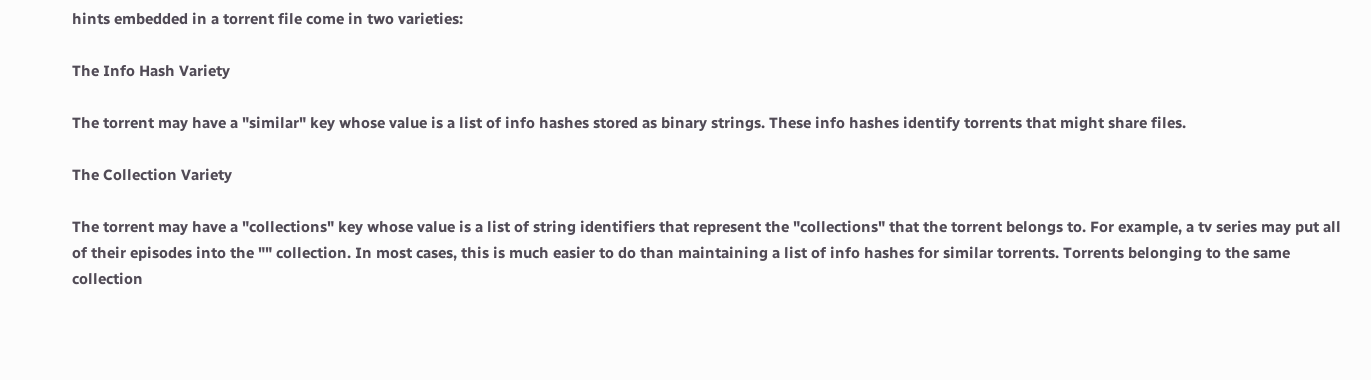hints embedded in a torrent file come in two varieties:

The Info Hash Variety

The torrent may have a "similar" key whose value is a list of info hashes stored as binary strings. These info hashes identify torrents that might share files.

The Collection Variety

The torrent may have a "collections" key whose value is a list of string identifiers that represent the "collections" that the torrent belongs to. For example, a tv series may put all of their episodes into the "" collection. In most cases, this is much easier to do than maintaining a list of info hashes for similar torrents. Torrents belonging to the same collection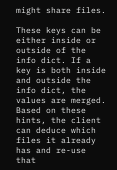might share files.

These keys can be either inside or outside of the info dict. If a key is both inside and outside the info dict, the values are merged. Based on these hints, the client can deduce which files it already has and re-use that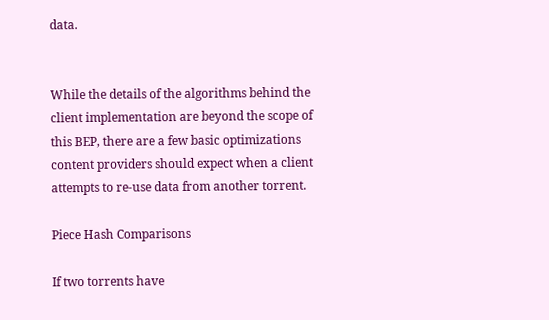data.


While the details of the algorithms behind the client implementation are beyond the scope of this BEP, there are a few basic optimizations content providers should expect when a client attempts to re-use data from another torrent.

Piece Hash Comparisons

If two torrents have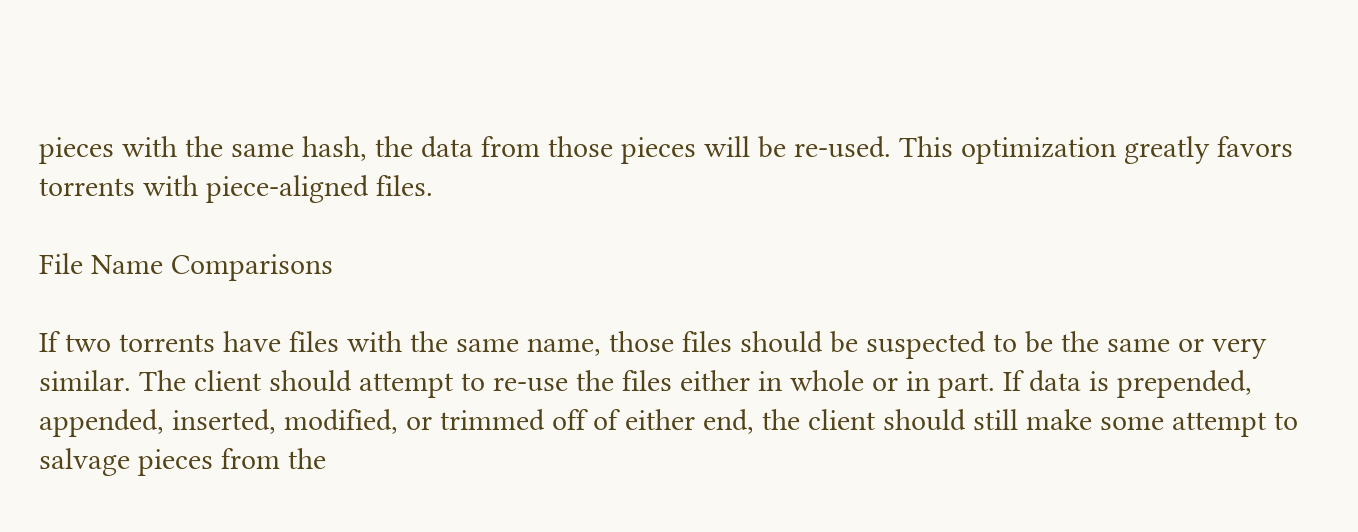pieces with the same hash, the data from those pieces will be re-used. This optimization greatly favors torrents with piece-aligned files.

File Name Comparisons

If two torrents have files with the same name, those files should be suspected to be the same or very similar. The client should attempt to re-use the files either in whole or in part. If data is prepended, appended, inserted, modified, or trimmed off of either end, the client should still make some attempt to salvage pieces from the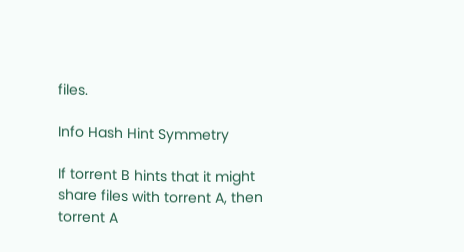files.

Info Hash Hint Symmetry

If torrent B hints that it might share files with torrent A, then torrent A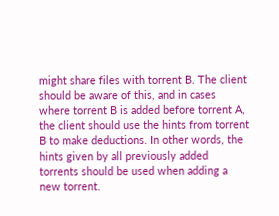might share files with torrent B. The client should be aware of this, and in cases where torrent B is added before torrent A, the client should use the hints from torrent B to make deductions. In other words, the hints given by all previously added torrents should be used when adding a new torrent.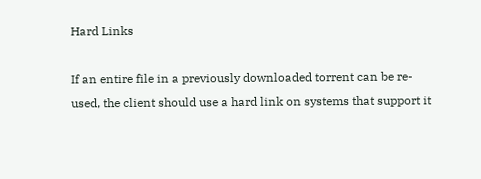Hard Links

If an entire file in a previously downloaded torrent can be re-used, the client should use a hard link on systems that support it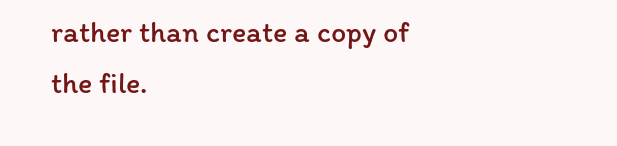rather than create a copy of the file.